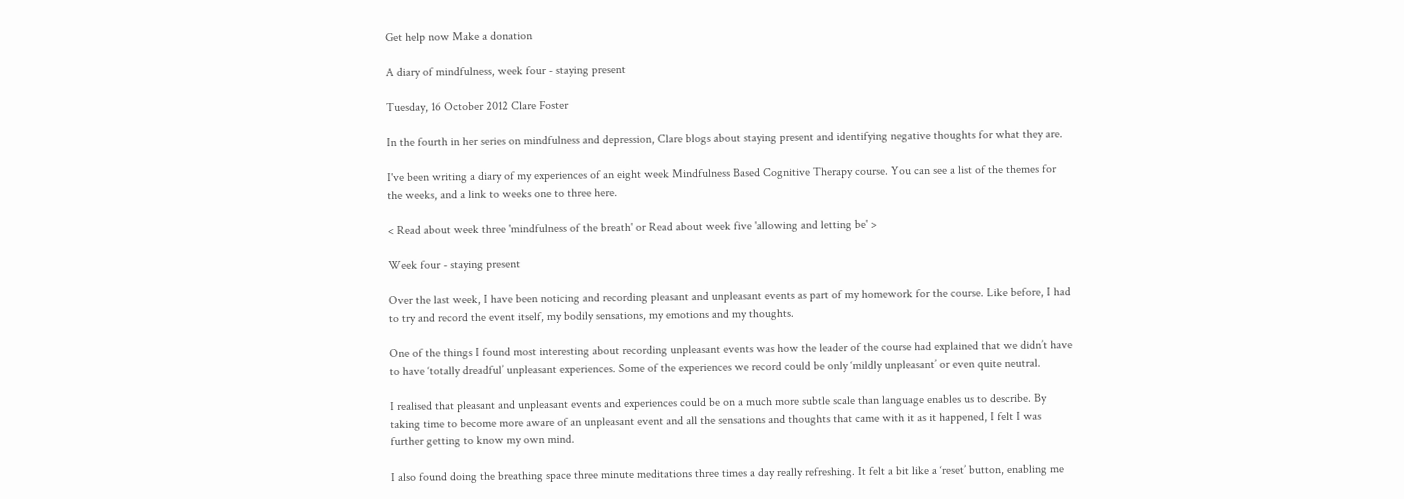Get help now Make a donation

A diary of mindfulness, week four - staying present

Tuesday, 16 October 2012 Clare Foster

In the fourth in her series on mindfulness and depression, Clare blogs about staying present and identifying negative thoughts for what they are.

I've been writing a diary of my experiences of an eight week Mindfulness Based Cognitive Therapy course. You can see a list of the themes for the weeks, and a link to weeks one to three here.

< Read about week three 'mindfulness of the breath' or Read about week five 'allowing and letting be' >

Week four - staying present

Over the last week, I have been noticing and recording pleasant and unpleasant events as part of my homework for the course. Like before, I had to try and record the event itself, my bodily sensations, my emotions and my thoughts.

One of the things I found most interesting about recording unpleasant events was how the leader of the course had explained that we didn’t have to have ‘totally dreadful’ unpleasant experiences. Some of the experiences we record could be only ‘mildly unpleasant’ or even quite neutral.

I realised that pleasant and unpleasant events and experiences could be on a much more subtle scale than language enables us to describe. By taking time to become more aware of an unpleasant event and all the sensations and thoughts that came with it as it happened, I felt I was further getting to know my own mind.

I also found doing the breathing space three minute meditations three times a day really refreshing. It felt a bit like a ‘reset’ button, enabling me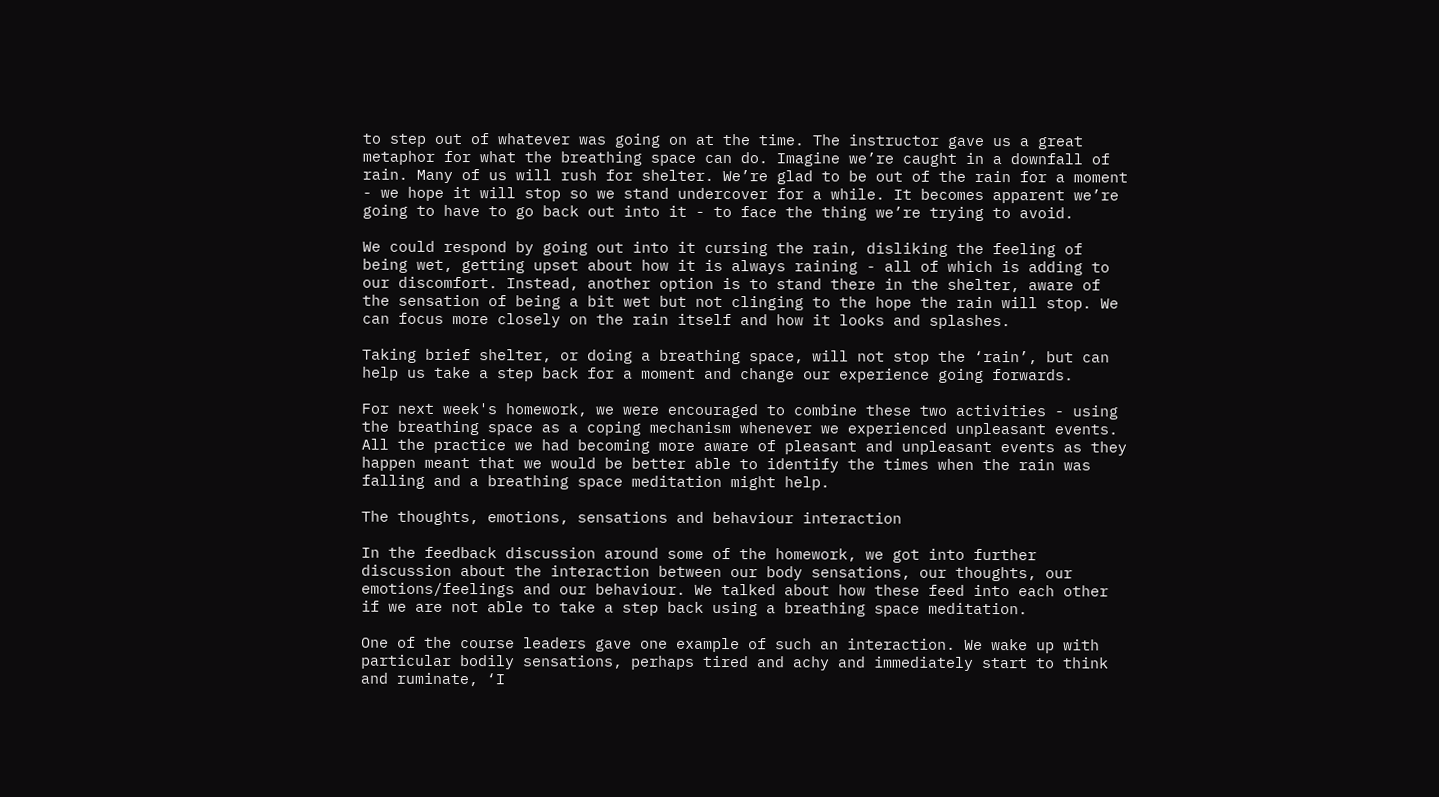to step out of whatever was going on at the time. The instructor gave us a great metaphor for what the breathing space can do. Imagine we’re caught in a downfall of rain. Many of us will rush for shelter. We’re glad to be out of the rain for a moment - we hope it will stop so we stand undercover for a while. It becomes apparent we’re going to have to go back out into it - to face the thing we’re trying to avoid.

We could respond by going out into it cursing the rain, disliking the feeling of being wet, getting upset about how it is always raining - all of which is adding to our discomfort. Instead, another option is to stand there in the shelter, aware of the sensation of being a bit wet but not clinging to the hope the rain will stop. We can focus more closely on the rain itself and how it looks and splashes.

Taking brief shelter, or doing a breathing space, will not stop the ‘rain’, but can help us take a step back for a moment and change our experience going forwards.

For next week's homework, we were encouraged to combine these two activities - using the breathing space as a coping mechanism whenever we experienced unpleasant events. All the practice we had becoming more aware of pleasant and unpleasant events as they happen meant that we would be better able to identify the times when the rain was falling and a breathing space meditation might help.

The thoughts, emotions, sensations and behaviour interaction

In the feedback discussion around some of the homework, we got into further discussion about the interaction between our body sensations, our thoughts, our emotions/feelings and our behaviour. We talked about how these feed into each other if we are not able to take a step back using a breathing space meditation.

One of the course leaders gave one example of such an interaction. We wake up with particular bodily sensations, perhaps tired and achy and immediately start to think and ruminate, ‘I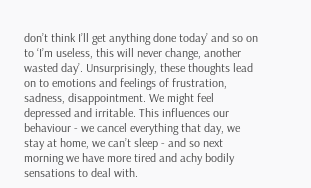don’t think I’ll get anything done today’ and so on to ‘I’m useless, this will never change, another wasted day’. Unsurprisingly, these thoughts lead on to emotions and feelings of frustration, sadness, disappointment. We might feel depressed and irritable. This influences our behaviour - we cancel everything that day, we stay at home, we can’t sleep - and so next morning we have more tired and achy bodily sensations to deal with.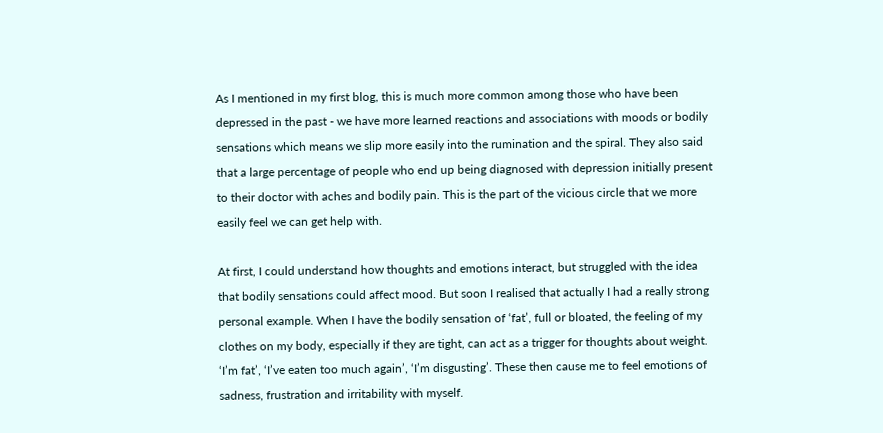As I mentioned in my first blog, this is much more common among those who have been depressed in the past - we have more learned reactions and associations with moods or bodily sensations which means we slip more easily into the rumination and the spiral. They also said that a large percentage of people who end up being diagnosed with depression initially present to their doctor with aches and bodily pain. This is the part of the vicious circle that we more easily feel we can get help with.

At first, I could understand how thoughts and emotions interact, but struggled with the idea that bodily sensations could affect mood. But soon I realised that actually I had a really strong personal example. When I have the bodily sensation of ‘fat’, full or bloated, the feeling of my clothes on my body, especially if they are tight, can act as a trigger for thoughts about weight. ‘I’m fat’, ‘I’ve eaten too much again’, ‘I’m disgusting’. These then cause me to feel emotions of sadness, frustration and irritability with myself.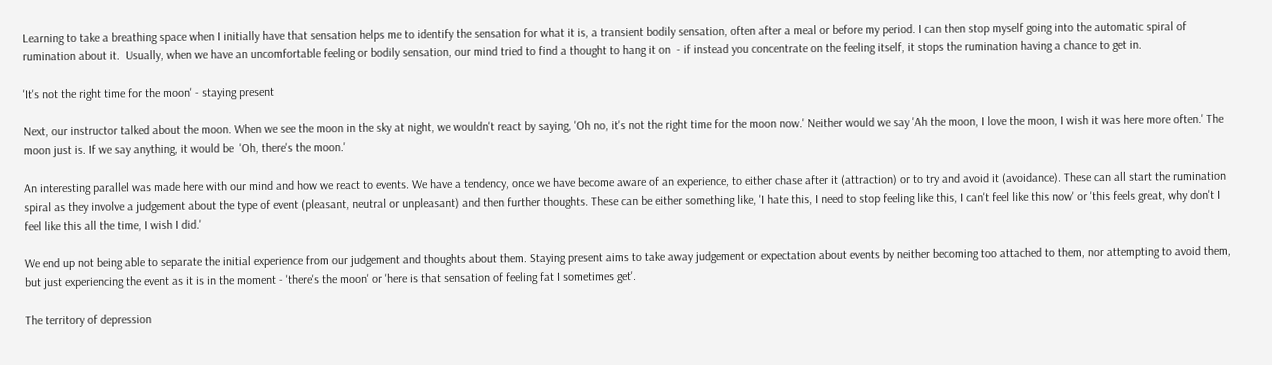Learning to take a breathing space when I initially have that sensation helps me to identify the sensation for what it is, a transient bodily sensation, often after a meal or before my period. I can then stop myself going into the automatic spiral of rumination about it.  Usually, when we have an uncomfortable feeling or bodily sensation, our mind tried to find a thought to hang it on  - if instead you concentrate on the feeling itself, it stops the rumination having a chance to get in.

'It's not the right time for the moon' - staying present

Next, our instructor talked about the moon. When we see the moon in the sky at night, we wouldn't react by saying, 'Oh no, it's not the right time for the moon now.' Neither would we say 'Ah the moon, I love the moon, I wish it was here more often.' The moon just is. If we say anything, it would be  'Oh, there's the moon.'

An interesting parallel was made here with our mind and how we react to events. We have a tendency, once we have become aware of an experience, to either chase after it (attraction) or to try and avoid it (avoidance). These can all start the rumination spiral as they involve a judgement about the type of event (pleasant, neutral or unpleasant) and then further thoughts. These can be either something like, 'I hate this, I need to stop feeling like this, I can't feel like this now' or 'this feels great, why don't I feel like this all the time, I wish I did.'

We end up not being able to separate the initial experience from our judgement and thoughts about them. Staying present aims to take away judgement or expectation about events by neither becoming too attached to them, nor attempting to avoid them, but just experiencing the event as it is in the moment - 'there's the moon' or 'here is that sensation of feeling fat I sometimes get'.

The territory of depression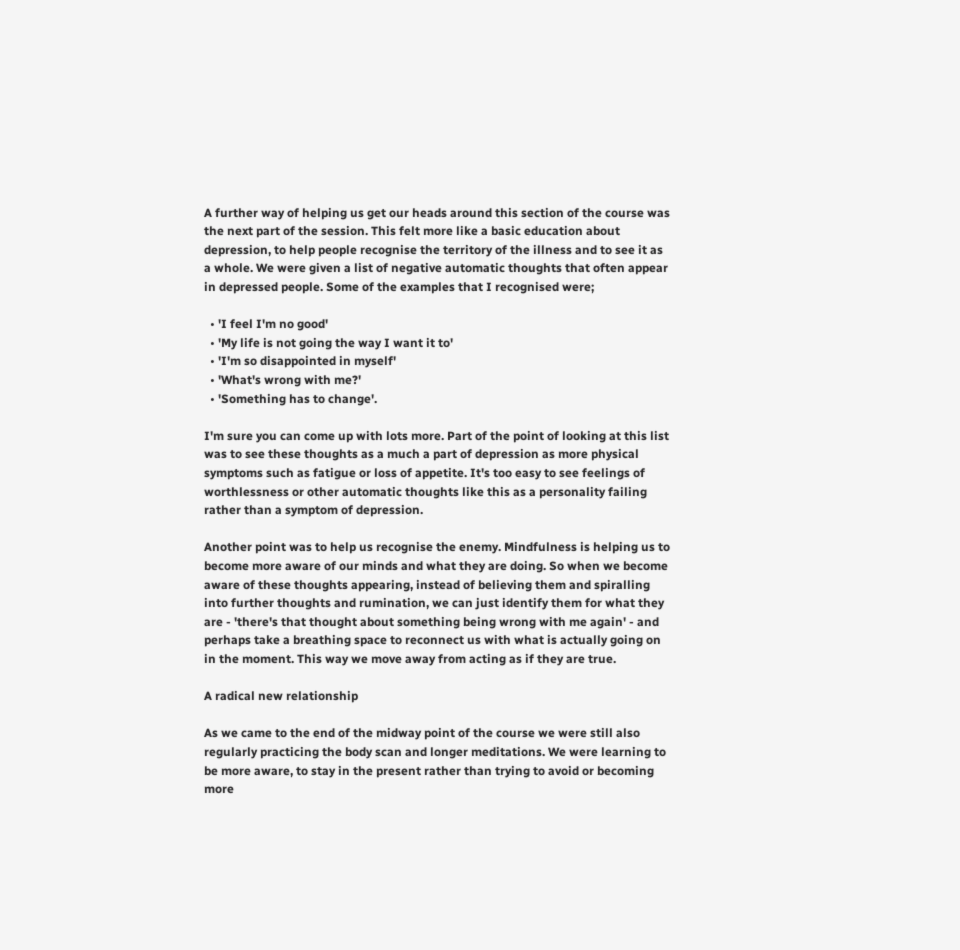A further way of helping us get our heads around this section of the course was the next part of the session. This felt more like a basic education about depression, to help people recognise the territory of the illness and to see it as a whole. We were given a list of negative automatic thoughts that often appear in depressed people. Some of the examples that I recognised were;

  • 'I feel I'm no good'
  • 'My life is not going the way I want it to'
  • 'I'm so disappointed in myself'
  • 'What's wrong with me?'
  • 'Something has to change'.

I'm sure you can come up with lots more. Part of the point of looking at this list was to see these thoughts as a much a part of depression as more physical symptoms such as fatigue or loss of appetite. It's too easy to see feelings of worthlessness or other automatic thoughts like this as a personality failing rather than a symptom of depression.

Another point was to help us recognise the enemy. Mindfulness is helping us to become more aware of our minds and what they are doing. So when we become aware of these thoughts appearing, instead of believing them and spiralling into further thoughts and rumination, we can just identify them for what they are - 'there's that thought about something being wrong with me again' - and perhaps take a breathing space to reconnect us with what is actually going on in the moment. This way we move away from acting as if they are true.

A radical new relationship

As we came to the end of the midway point of the course we were still also regularly practicing the body scan and longer meditations. We were learning to be more aware, to stay in the present rather than trying to avoid or becoming more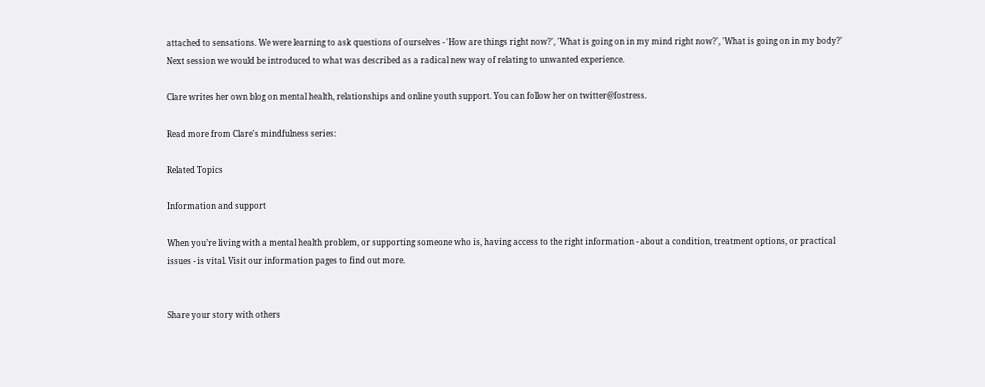attached to sensations. We were learning to ask questions of ourselves - 'How are things right now?', 'What is going on in my mind right now?', 'What is going on in my body?' Next session we would be introduced to what was described as a radical new way of relating to unwanted experience.

Clare writes her own blog on mental health, relationships and online youth support. You can follow her on twitter@fostress.

Read more from Clare's mindfulness series:

Related Topics

Information and support

When you’re living with a mental health problem, or supporting someone who is, having access to the right information - about a condition, treatment options, or practical issues - is vital. Visit our information pages to find out more.


Share your story with others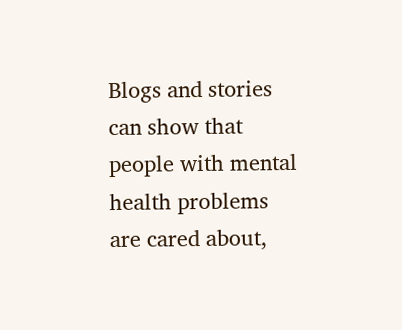Blogs and stories can show that people with mental health problems are cared about,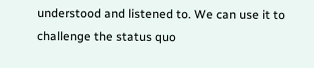understood and listened to. We can use it to challenge the status quo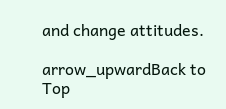and change attitudes.

arrow_upwardBack to Top